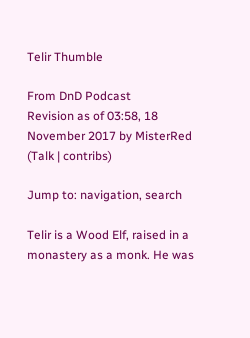Telir Thumble

From DnD Podcast
Revision as of 03:58, 18 November 2017 by MisterRed (Talk | contribs)

Jump to: navigation, search

Telir is a Wood Elf, raised in a monastery as a monk. He was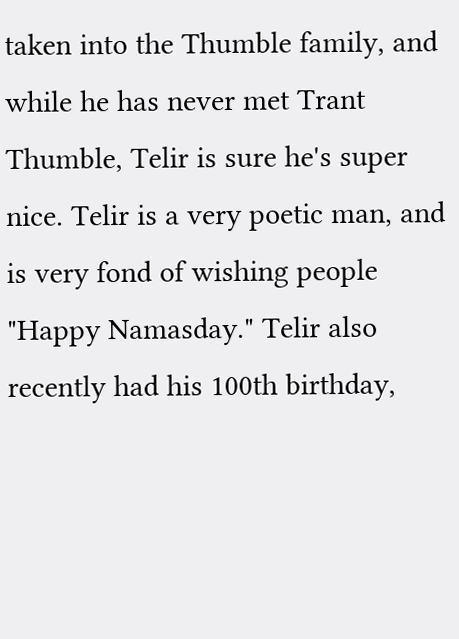taken into the Thumble family, and while he has never met Trant Thumble, Telir is sure he's super nice. Telir is a very poetic man, and is very fond of wishing people "Happy Namasday." Telir also recently had his 100th birthday,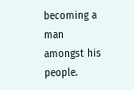becoming a man amongst his people.